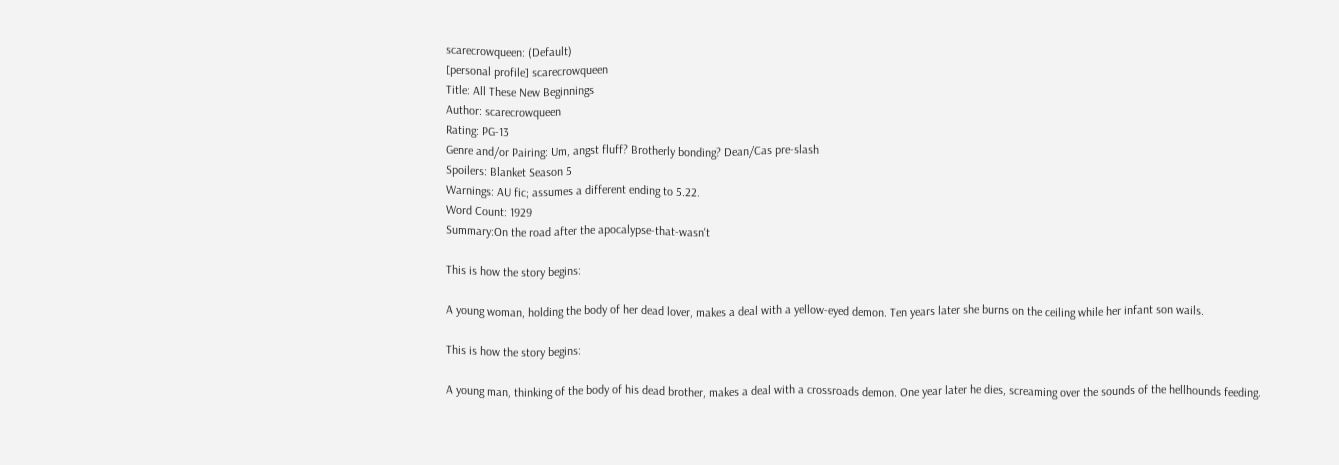scarecrowqueen: (Default)
[personal profile] scarecrowqueen
Title: All These New Beginnings
Author: scarecrowqueen
Rating: PG-13
Genre and/or Pairing: Um, angst fluff? Brotherly bonding? Dean/Cas pre-slash
Spoilers: Blanket Season 5
Warnings: AU fic; assumes a different ending to 5.22.
Word Count: 1929
Summary:On the road after the apocalypse-that-wasn't

This is how the story begins:

A young woman, holding the body of her dead lover, makes a deal with a yellow-eyed demon. Ten years later she burns on the ceiling while her infant son wails.

This is how the story begins:

A young man, thinking of the body of his dead brother, makes a deal with a crossroads demon. One year later he dies, screaming over the sounds of the hellhounds feeding.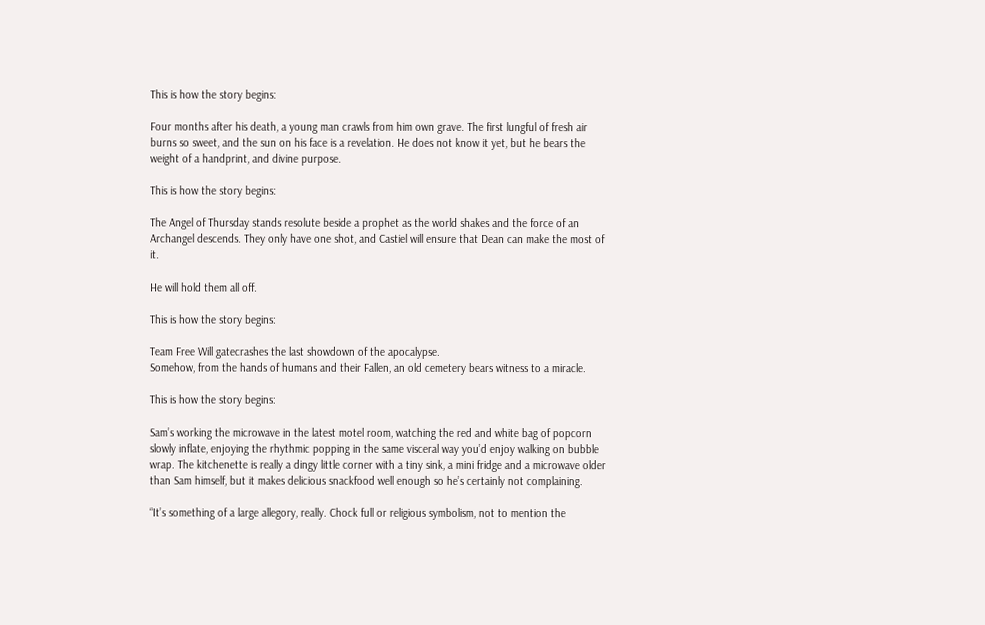This is how the story begins:

Four months after his death, a young man crawls from him own grave. The first lungful of fresh air burns so sweet, and the sun on his face is a revelation. He does not know it yet, but he bears the weight of a handprint, and divine purpose.

This is how the story begins:

The Angel of Thursday stands resolute beside a prophet as the world shakes and the force of an Archangel descends. They only have one shot, and Castiel will ensure that Dean can make the most of it.

He will hold them all off.

This is how the story begins:

Team Free Will gatecrashes the last showdown of the apocalypse.
Somehow, from the hands of humans and their Fallen, an old cemetery bears witness to a miracle.

This is how the story begins:

Sam’s working the microwave in the latest motel room, watching the red and white bag of popcorn slowly inflate, enjoying the rhythmic popping in the same visceral way you’d enjoy walking on bubble wrap. The kitchenette is really a dingy little corner with a tiny sink, a mini fridge and a microwave older than Sam himself, but it makes delicious snackfood well enough so he’s certainly not complaining.

“It’s something of a large allegory, really. Chock full or religious symbolism, not to mention the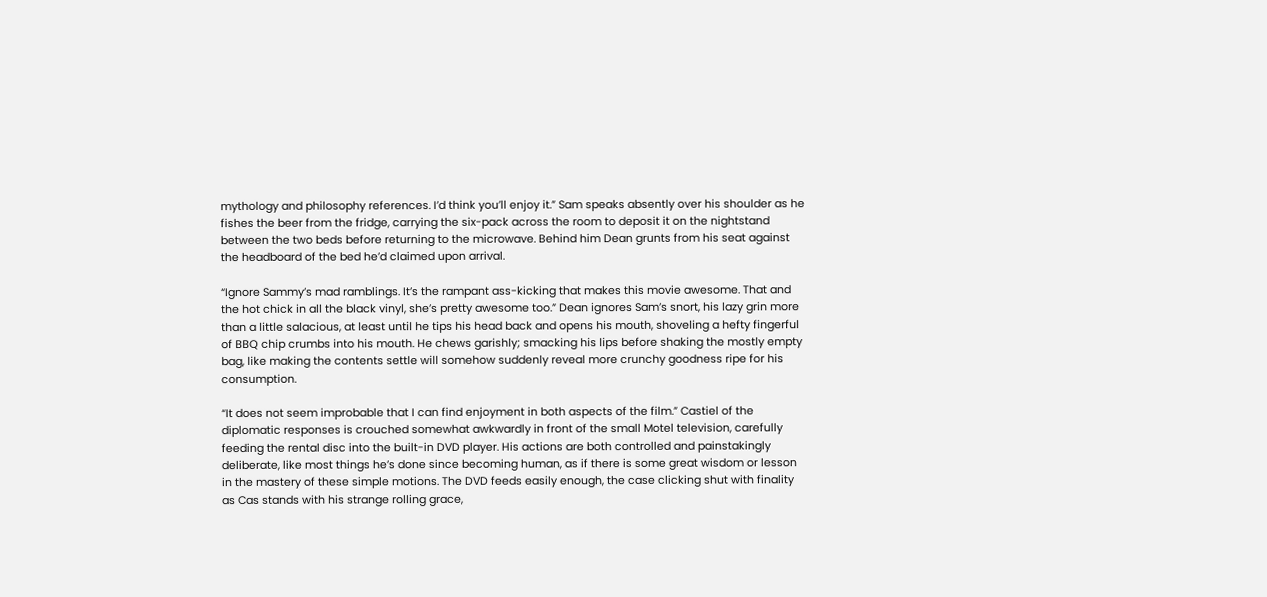mythology and philosophy references. I’d think you’ll enjoy it.” Sam speaks absently over his shoulder as he fishes the beer from the fridge, carrying the six-pack across the room to deposit it on the nightstand between the two beds before returning to the microwave. Behind him Dean grunts from his seat against the headboard of the bed he’d claimed upon arrival.

“Ignore Sammy’s mad ramblings. It’s the rampant ass-kicking that makes this movie awesome. That and the hot chick in all the black vinyl, she’s pretty awesome too.” Dean ignores Sam’s snort, his lazy grin more than a little salacious, at least until he tips his head back and opens his mouth, shoveling a hefty fingerful of BBQ chip crumbs into his mouth. He chews garishly; smacking his lips before shaking the mostly empty bag, like making the contents settle will somehow suddenly reveal more crunchy goodness ripe for his consumption.

“It does not seem improbable that I can find enjoyment in both aspects of the film.” Castiel of the diplomatic responses is crouched somewhat awkwardly in front of the small Motel television, carefully feeding the rental disc into the built-in DVD player. His actions are both controlled and painstakingly deliberate, like most things he’s done since becoming human, as if there is some great wisdom or lesson in the mastery of these simple motions. The DVD feeds easily enough, the case clicking shut with finality as Cas stands with his strange rolling grace,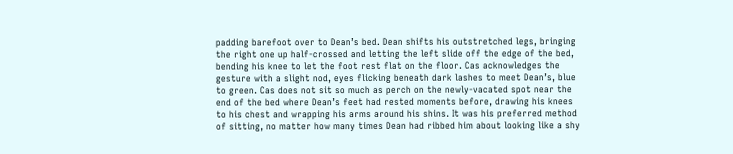padding barefoot over to Dean’s bed. Dean shifts his outstretched legs, bringing the right one up half-crossed and letting the left slide off the edge of the bed, bending his knee to let the foot rest flat on the floor. Cas acknowledges the gesture with a slight nod, eyes flicking beneath dark lashes to meet Dean’s, blue to green. Cas does not sit so much as perch on the newly-vacated spot near the end of the bed where Dean’s feet had rested moments before, drawing his knees to his chest and wrapping his arms around his shins. It was his preferred method of sitting, no matter how many times Dean had ribbed him about looking like a shy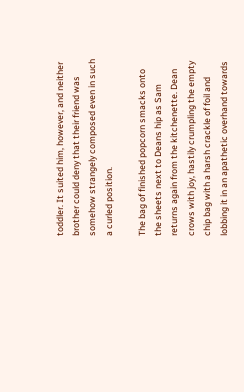toddler. It suited him, however, and neither brother could deny that their friend was somehow strangely composed even in such a curled position.

The bag of finished popcorn smacks onto the sheets next to Deans hip as Sam returns again from the kitchenette. Dean crows with joy, hastily crumpling the empty chip bag with a harsh crackle of foil and lobbing it in an apathetic overhand towards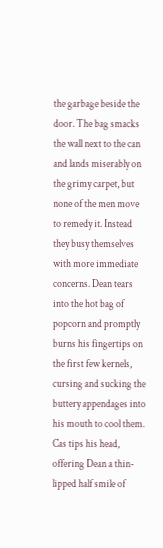the garbage beside the door. The bag smacks the wall next to the can and lands miserably on the grimy carpet, but none of the men move to remedy it. Instead they busy themselves with more immediate concerns. Dean tears into the hot bag of popcorn and promptly burns his fingertips on the first few kernels, cursing and sucking the buttery appendages into his mouth to cool them. Cas tips his head, offering Dean a thin-lipped half smile of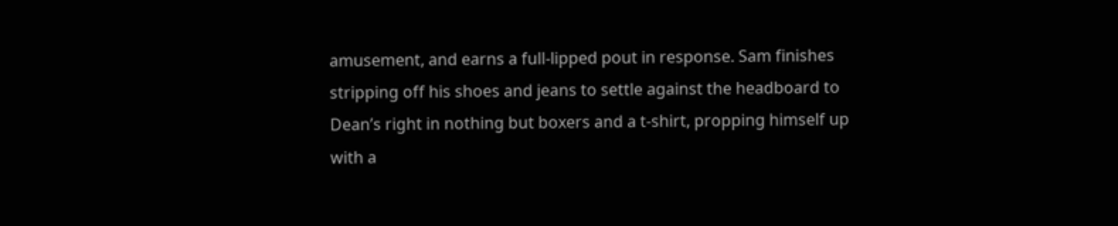amusement, and earns a full-lipped pout in response. Sam finishes stripping off his shoes and jeans to settle against the headboard to Dean’s right in nothing but boxers and a t-shirt, propping himself up with a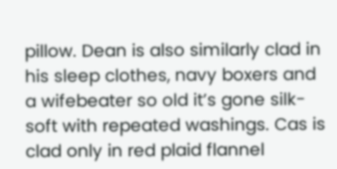pillow. Dean is also similarly clad in his sleep clothes, navy boxers and a wifebeater so old it’s gone silk-soft with repeated washings. Cas is clad only in red plaid flannel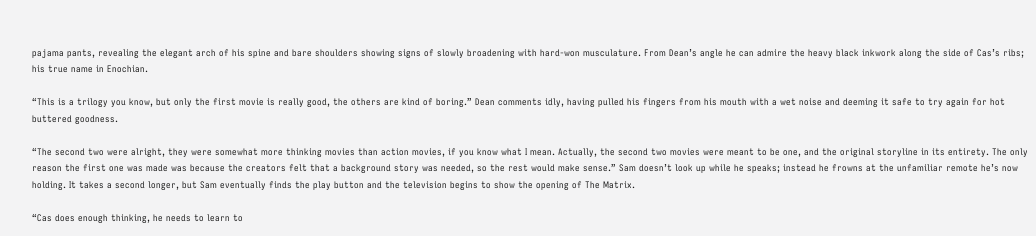pajama pants, revealing the elegant arch of his spine and bare shoulders showing signs of slowly broadening with hard-won musculature. From Dean’s angle he can admire the heavy black inkwork along the side of Cas’s ribs; his true name in Enochian.

“This is a trilogy you know, but only the first movie is really good, the others are kind of boring.” Dean comments idly, having pulled his fingers from his mouth with a wet noise and deeming it safe to try again for hot buttered goodness.

“The second two were alright, they were somewhat more thinking movies than action movies, if you know what I mean. Actually, the second two movies were meant to be one, and the original storyline in its entirety. The only reason the first one was made was because the creators felt that a background story was needed, so the rest would make sense.” Sam doesn’t look up while he speaks; instead he frowns at the unfamiliar remote he’s now holding. It takes a second longer, but Sam eventually finds the play button and the television begins to show the opening of The Matrix.

“Cas does enough thinking, he needs to learn to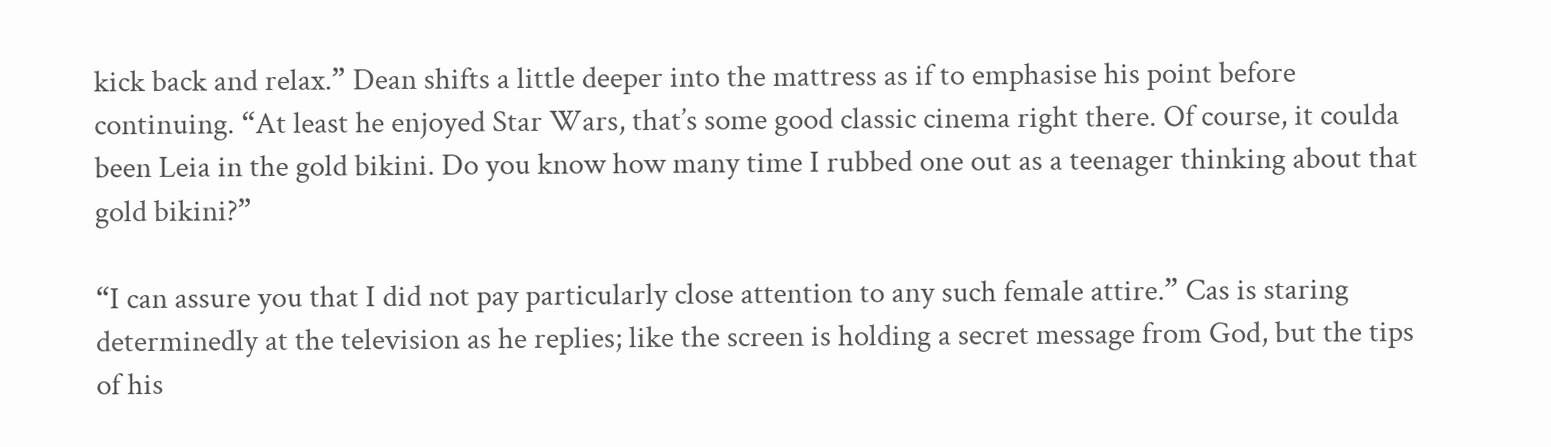kick back and relax.” Dean shifts a little deeper into the mattress as if to emphasise his point before continuing. “At least he enjoyed Star Wars, that’s some good classic cinema right there. Of course, it coulda been Leia in the gold bikini. Do you know how many time I rubbed one out as a teenager thinking about that gold bikini?”

“I can assure you that I did not pay particularly close attention to any such female attire.” Cas is staring determinedly at the television as he replies; like the screen is holding a secret message from God, but the tips of his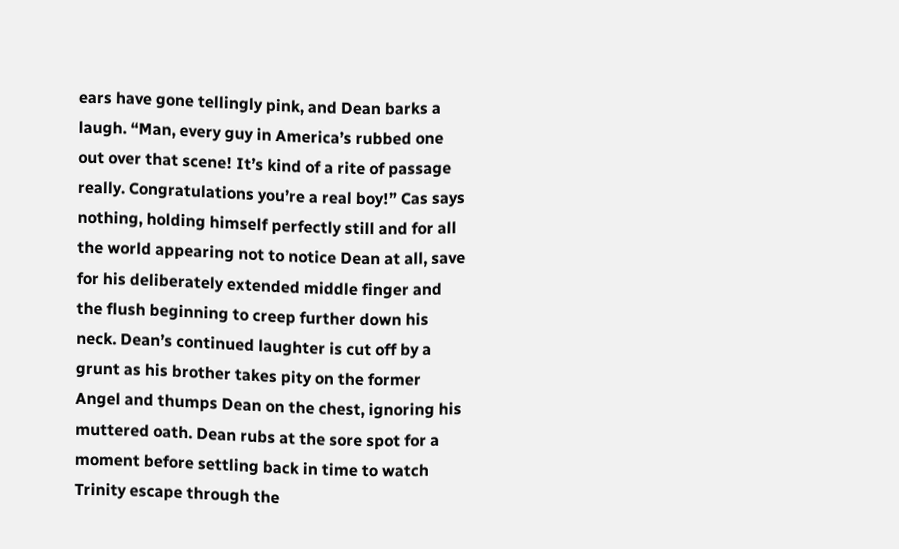ears have gone tellingly pink, and Dean barks a laugh. “Man, every guy in America’s rubbed one out over that scene! It’s kind of a rite of passage really. Congratulations you’re a real boy!” Cas says nothing, holding himself perfectly still and for all the world appearing not to notice Dean at all, save for his deliberately extended middle finger and the flush beginning to creep further down his neck. Dean’s continued laughter is cut off by a grunt as his brother takes pity on the former Angel and thumps Dean on the chest, ignoring his muttered oath. Dean rubs at the sore spot for a moment before settling back in time to watch Trinity escape through the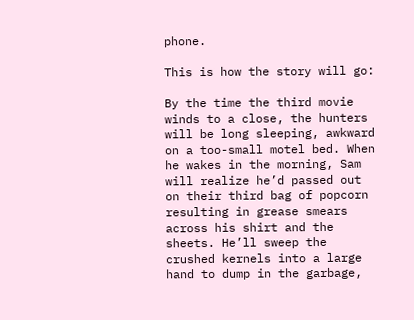phone.

This is how the story will go:

By the time the third movie winds to a close, the hunters will be long sleeping, awkward on a too-small motel bed. When he wakes in the morning, Sam will realize he’d passed out on their third bag of popcorn resulting in grease smears across his shirt and the sheets. He’ll sweep the crushed kernels into a large hand to dump in the garbage,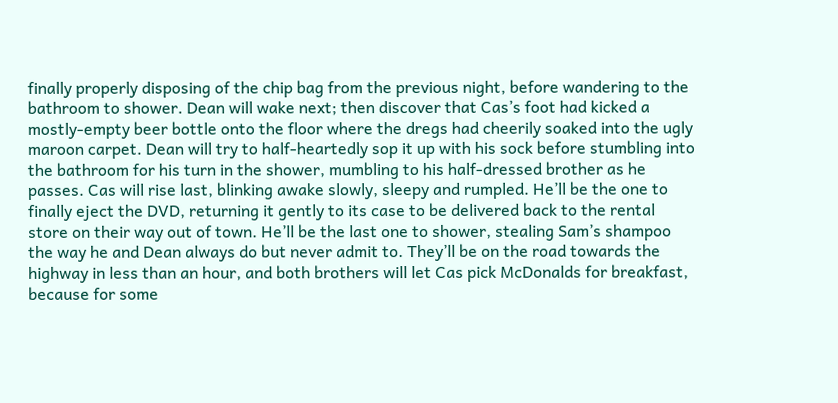finally properly disposing of the chip bag from the previous night, before wandering to the bathroom to shower. Dean will wake next; then discover that Cas’s foot had kicked a mostly-empty beer bottle onto the floor where the dregs had cheerily soaked into the ugly maroon carpet. Dean will try to half-heartedly sop it up with his sock before stumbling into the bathroom for his turn in the shower, mumbling to his half-dressed brother as he passes. Cas will rise last, blinking awake slowly, sleepy and rumpled. He’ll be the one to finally eject the DVD, returning it gently to its case to be delivered back to the rental store on their way out of town. He’ll be the last one to shower, stealing Sam’s shampoo the way he and Dean always do but never admit to. They’ll be on the road towards the highway in less than an hour, and both brothers will let Cas pick McDonalds for breakfast, because for some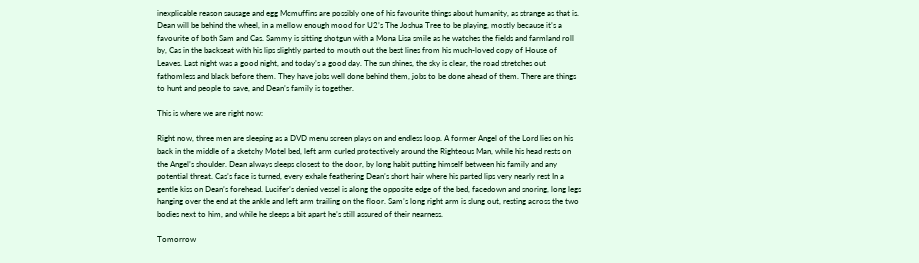inexplicable reason sausage and egg Mcmuffins are possibly one of his favourite things about humanity, as strange as that is. Dean will be behind the wheel, in a mellow enough mood for U2’s The Joshua Tree to be playing, mostly because it’s a favourite of both Sam and Cas. Sammy is sitting shotgun with a Mona Lisa smile as he watches the fields and farmland roll by, Cas in the backseat with his lips slightly parted to mouth out the best lines from his much-loved copy of House of Leaves. Last night was a good night, and today’s a good day. The sun shines, the sky is clear, the road stretches out fathomless and black before them. They have jobs well done behind them, jobs to be done ahead of them. There are things to hunt and people to save, and Dean’s family is together.

This is where we are right now:

Right now, three men are sleeping as a DVD menu screen plays on and endless loop. A former Angel of the Lord lies on his back in the middle of a sketchy Motel bed, left arm curled protectively around the Righteous Man, while his head rests on the Angel’s shoulder. Dean always sleeps closest to the door, by long habit putting himself between his family and any potential threat. Cas’s face is turned, every exhale feathering Dean’s short hair where his parted lips very nearly rest In a gentle kiss on Dean’s forehead. Lucifer’s denied vessel is along the opposite edge of the bed, facedown and snoring, long legs hanging over the end at the ankle and left arm trailing on the floor. Sam’s long right arm is slung out, resting across the two bodies next to him, and while he sleeps a bit apart he’s still assured of their nearness.

Tomorrow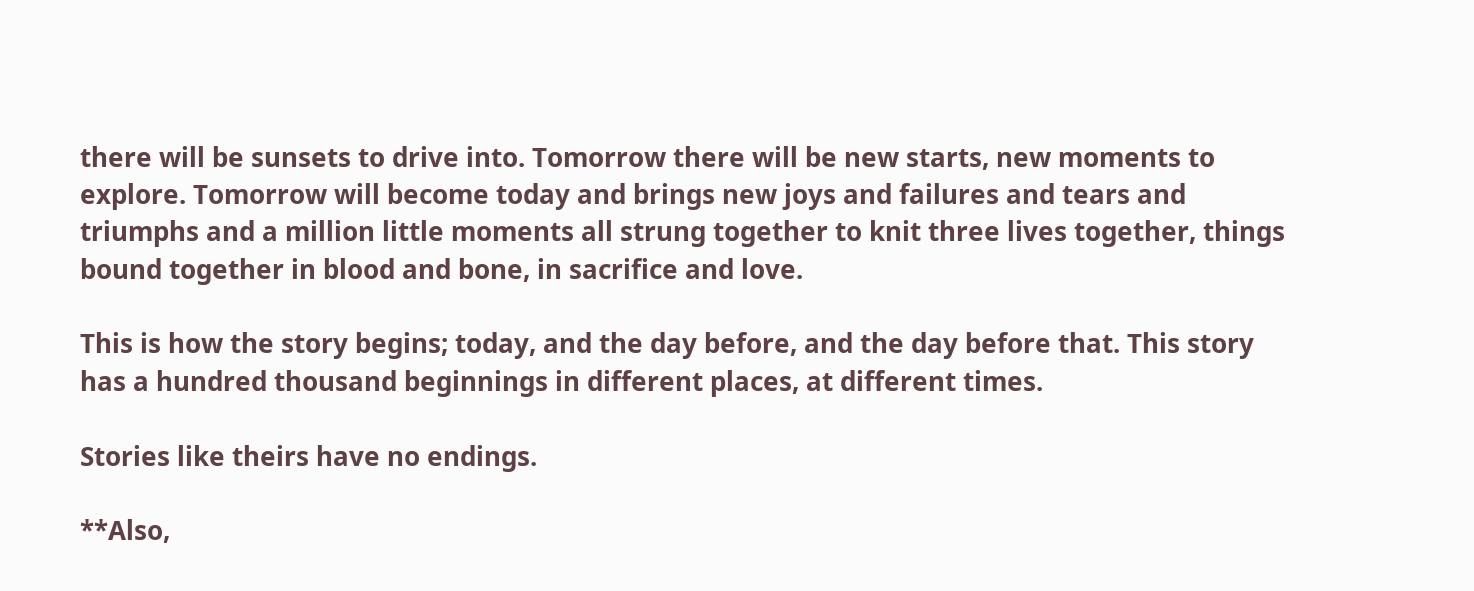there will be sunsets to drive into. Tomorrow there will be new starts, new moments to explore. Tomorrow will become today and brings new joys and failures and tears and triumphs and a million little moments all strung together to knit three lives together, things bound together in blood and bone, in sacrifice and love.

This is how the story begins; today, and the day before, and the day before that. This story has a hundred thousand beginnings in different places, at different times.

Stories like theirs have no endings.

**Also,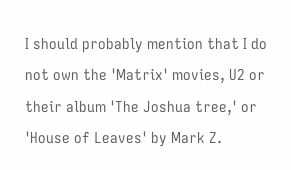I should probably mention that I do not own the 'Matrix' movies, U2 or their album 'The Joshua tree,' or 'House of Leaves' by Mark Z.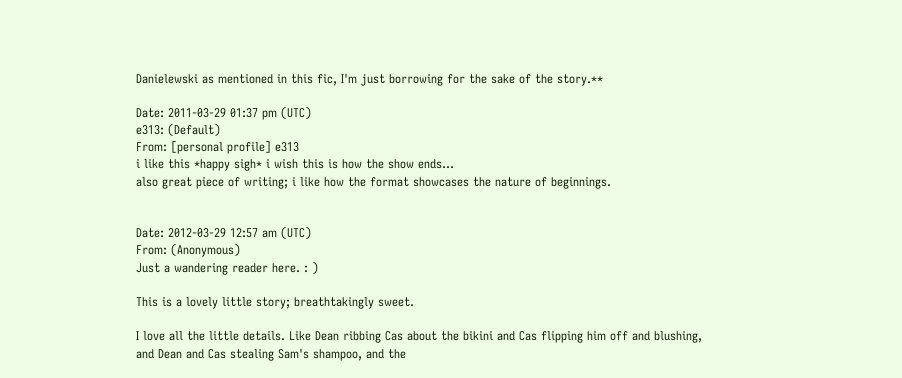Danielewski as mentioned in this fic, I'm just borrowing for the sake of the story.**

Date: 2011-03-29 01:37 pm (UTC)
e313: (Default)
From: [personal profile] e313
i like this *happy sigh* i wish this is how the show ends...
also great piece of writing; i like how the format showcases the nature of beginnings.


Date: 2012-03-29 12:57 am (UTC)
From: (Anonymous)
Just a wandering reader here. : )

This is a lovely little story; breathtakingly sweet.

I love all the little details. Like Dean ribbing Cas about the bikini and Cas flipping him off and blushing, and Dean and Cas stealing Sam's shampoo, and the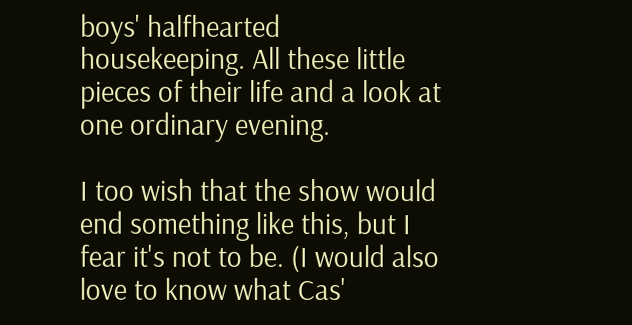boys' halfhearted housekeeping. All these little pieces of their life and a look at one ordinary evening.

I too wish that the show would end something like this, but I fear it's not to be. (I would also love to know what Cas'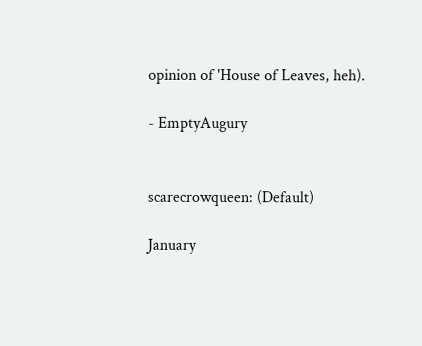opinion of 'House of Leaves, heh).

- EmptyAugury


scarecrowqueen: (Default)

January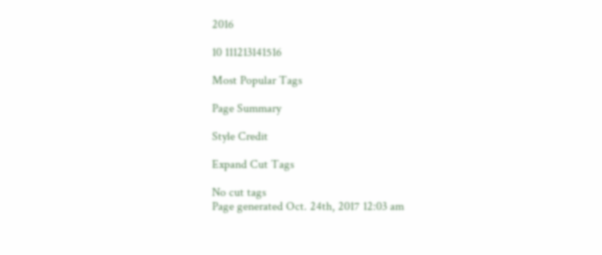2016

10 111213141516

Most Popular Tags

Page Summary

Style Credit

Expand Cut Tags

No cut tags
Page generated Oct. 24th, 2017 12:03 am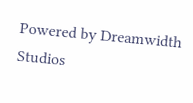Powered by Dreamwidth Studios